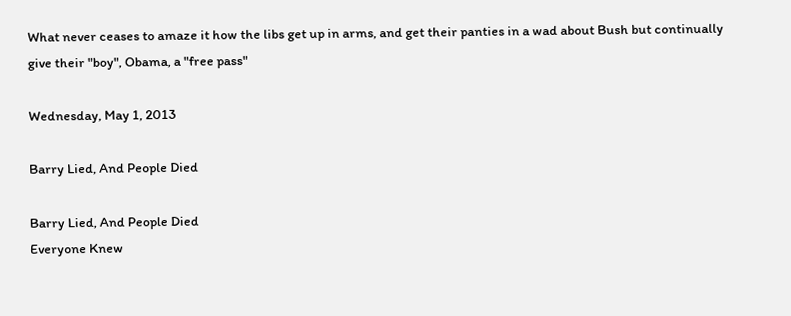What never ceases to amaze it how the libs get up in arms, and get their panties in a wad about Bush but continually give their "boy", Obama, a "free pass"

Wednesday, May 1, 2013

Barry Lied, And People Died

Barry Lied, And People Died
Everyone Knew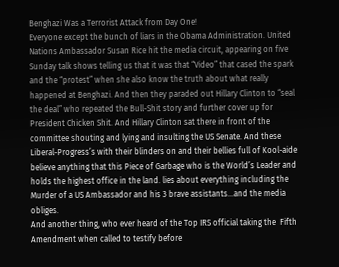Benghazi Was a Terrorist Attack from Day One!
Everyone except the bunch of liars in the Obama Administration. United Nations Ambassador Susan Rice hit the media circuit, appearing on five Sunday talk shows telling us that it was that “Video” that cased the spark and the “protest” when she also know the truth about what really happened at Benghazi. And then they paraded out Hillary Clinton to “seal the deal” who repeated the Bull-Shit story and further cover up for President Chicken Shit. And Hillary Clinton sat there in front of the committee shouting and lying and insulting the US Senate. And these Liberal-Progress’s with their blinders on and their bellies full of Kool-aide believe anything that this Piece of Garbage who is the World’s Leader and holds the highest office in the land. lies about everything including the Murder of a US Ambassador and his 3 brave assistants...and the media obliges.
And another thing, who ever heard of the Top IRS official taking the  Fifth Amendment when called to testify before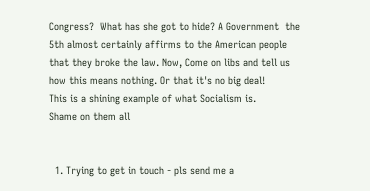Congress?  What has she got to hide? A Government  the 5th almost certainly affirms to the American people that they broke the law. Now, Come on libs and tell us how this means nothing. Or that it's no big deal!
This is a shining example of what Socialism is.
Shame on them all


  1. Trying to get in touch - pls send me a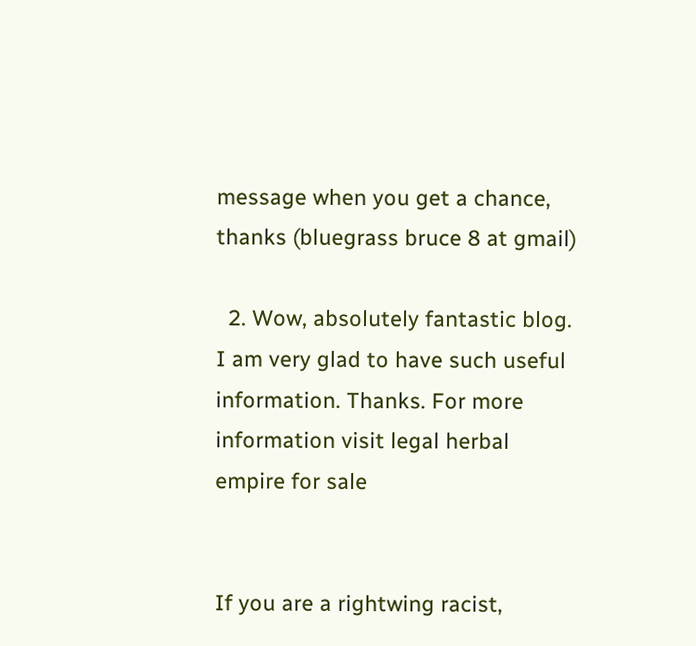message when you get a chance, thanks (bluegrass bruce 8 at gmail)

  2. Wow, absolutely fantastic blog. I am very glad to have such useful information. Thanks. For more information visit legal herbal empire for sale


If you are a rightwing racist,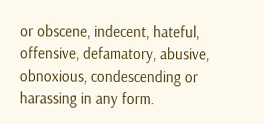or obscene, indecent, hateful, offensive, defamatory, abusive, obnoxious, condescending or harassing in any form.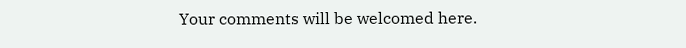Your comments will be welcomed here.